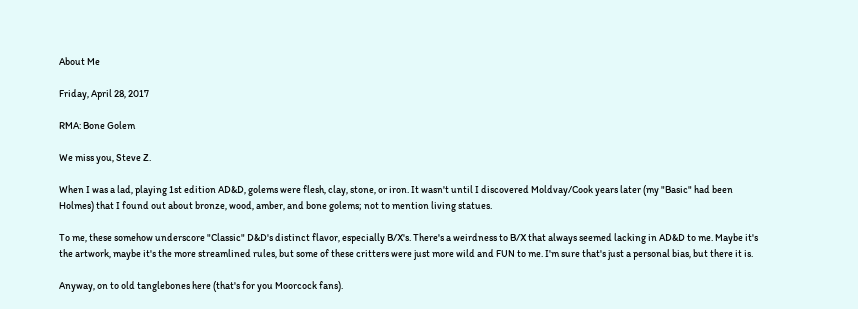About Me

Friday, April 28, 2017

RMA: Bone Golem

We miss you, Steve Z.

When I was a lad, playing 1st edition AD&D, golems were flesh, clay, stone, or iron. It wasn't until I discovered Moldvay/Cook years later (my "Basic" had been Holmes) that I found out about bronze, wood, amber, and bone golems; not to mention living statues.

To me, these somehow underscore "Classic" D&D's distinct flavor, especially B/X's. There's a weirdness to B/X that always seemed lacking in AD&D to me. Maybe it's the artwork, maybe it's the more streamlined rules, but some of these critters were just more wild and FUN to me. I'm sure that's just a personal bias, but there it is.

Anyway, on to old tanglebones here (that's for you Moorcock fans).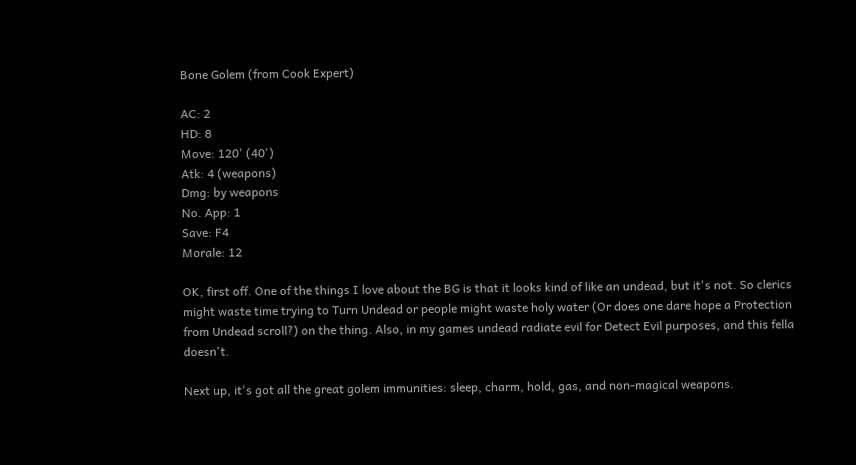Bone Golem (from Cook Expert)

AC: 2
HD: 8
Move: 120' (40')
Atk: 4 (weapons)
Dmg: by weapons
No. App: 1
Save: F4
Morale: 12

OK, first off. One of the things I love about the BG is that it looks kind of like an undead, but it's not. So clerics might waste time trying to Turn Undead or people might waste holy water (Or does one dare hope a Protection from Undead scroll?) on the thing. Also, in my games undead radiate evil for Detect Evil purposes, and this fella doesn't.

Next up, it's got all the great golem immunities: sleep, charm, hold, gas, and non-magical weapons.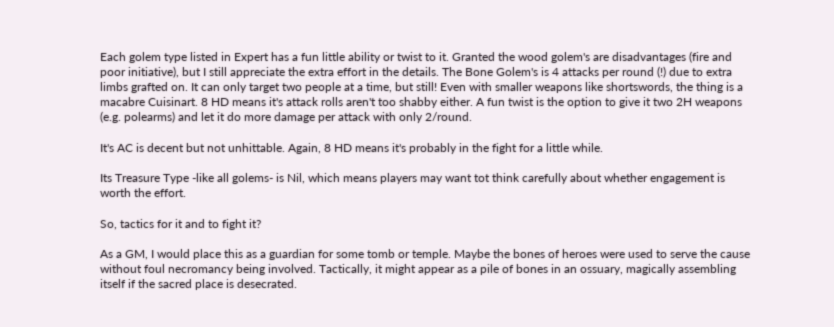Each golem type listed in Expert has a fun little ability or twist to it. Granted the wood golem's are disadvantages (fire and poor initiative), but I still appreciate the extra effort in the details. The Bone Golem's is 4 attacks per round (!) due to extra limbs grafted on. It can only target two people at a time, but still! Even with smaller weapons like shortswords, the thing is a macabre Cuisinart. 8 HD means it's attack rolls aren't too shabby either. A fun twist is the option to give it two 2H weapons (e.g. polearms) and let it do more damage per attack with only 2/round.

It's AC is decent but not unhittable. Again, 8 HD means it's probably in the fight for a little while.

Its Treasure Type -like all golems- is Nil, which means players may want tot think carefully about whether engagement is worth the effort.

So, tactics for it and to fight it?

As a GM, I would place this as a guardian for some tomb or temple. Maybe the bones of heroes were used to serve the cause without foul necromancy being involved. Tactically, it might appear as a pile of bones in an ossuary, magically assembling itself if the sacred place is desecrated.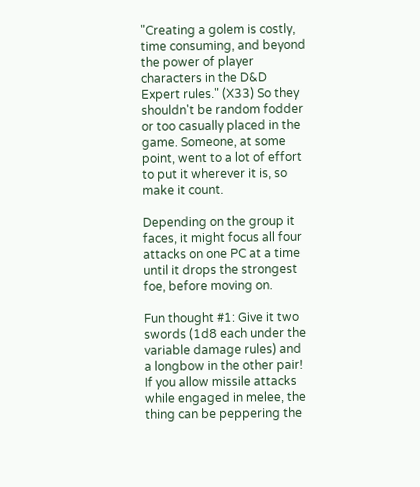"Creating a golem is costly, time consuming, and beyond the power of player characters in the D&D Expert rules." (X33) So they shouldn't be random fodder or too casually placed in the game. Someone, at some point, went to a lot of effort to put it wherever it is, so make it count.

Depending on the group it faces, it might focus all four attacks on one PC at a time until it drops the strongest foe, before moving on.

Fun thought #1: Give it two swords (1d8 each under the variable damage rules) and a longbow in the other pair! If you allow missile attacks while engaged in melee, the thing can be peppering the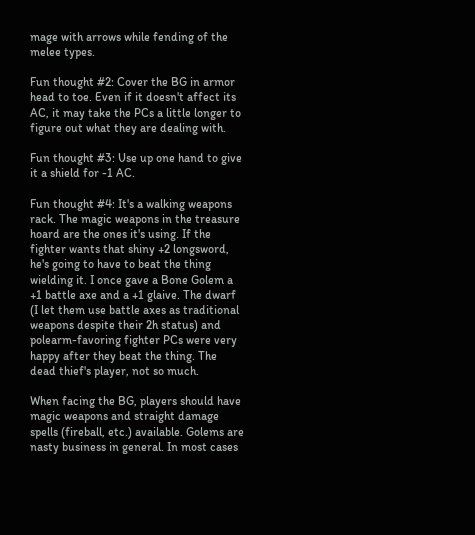mage with arrows while fending of the melee types.

Fun thought #2: Cover the BG in armor head to toe. Even if it doesn't affect its AC, it may take the PCs a little longer to figure out what they are dealing with.

Fun thought #3: Use up one hand to give it a shield for -1 AC.

Fun thought #4: It's a walking weapons rack. The magic weapons in the treasure hoard are the ones it's using. If the fighter wants that shiny +2 longsword, he's going to have to beat the thing wielding it. I once gave a Bone Golem a +1 battle axe and a +1 glaive. The dwarf (I let them use battle axes as traditional weapons despite their 2h status) and polearm-favoring fighter PCs were very happy after they beat the thing. The dead thief's player, not so much.

When facing the BG, players should have magic weapons and straight damage spells (fireball, etc.) available. Golems are nasty business in general. In most cases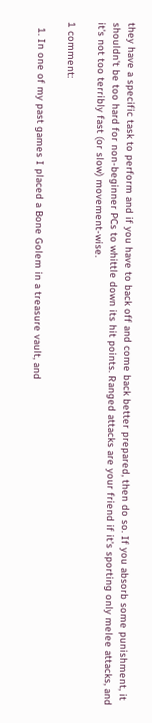they have a specific task to perform and if you have to back off and come back better prepared, then do so. If you absorb some punishment, it shouldn't be too hard for non-beginner PCs to whittle down its hit points. Ranged attacks are your friend if it's sporting only melee attacks, and it's not too terribly fast (or slow) movement-wise.

1 comment:

  1. In one of my past games I placed a Bone Golem in a treasure vault, and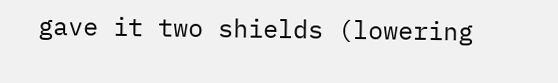gave it two shields (lowering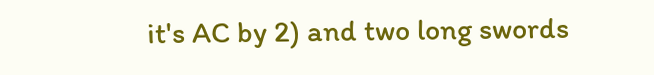it's AC by 2) and two long swords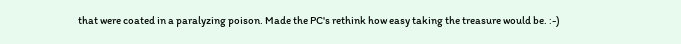that were coated in a paralyzing poison. Made the PC's rethink how easy taking the treasure would be. :-)